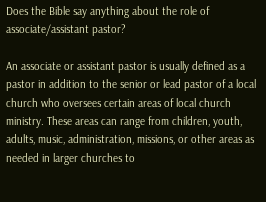Does the Bible say anything about the role of associate/assistant pastor?

An associate or assistant pastor is usually defined as a pastor in addition to the senior or lead pastor of a local church who oversees certain areas of local church ministry. These areas can range from children, youth, adults, music, administration, missions, or other areas as needed in larger churches to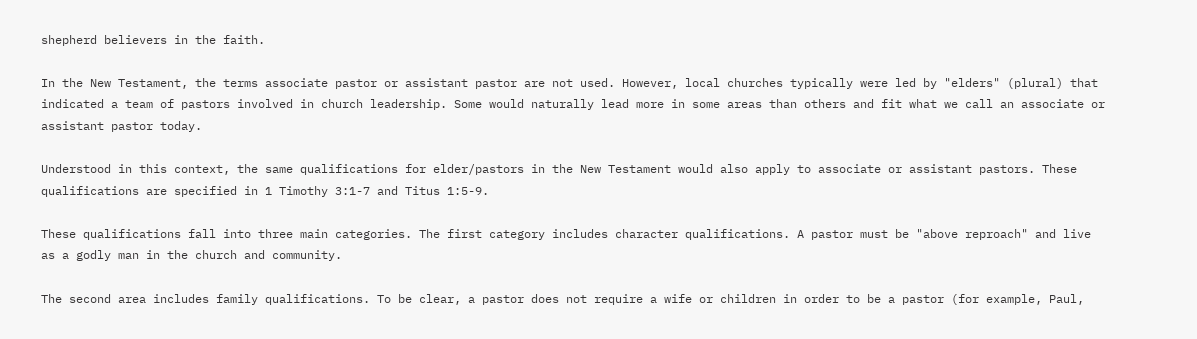shepherd believers in the faith.

In the New Testament, the terms associate pastor or assistant pastor are not used. However, local churches typically were led by "elders" (plural) that indicated a team of pastors involved in church leadership. Some would naturally lead more in some areas than others and fit what we call an associate or assistant pastor today.

Understood in this context, the same qualifications for elder/pastors in the New Testament would also apply to associate or assistant pastors. These qualifications are specified in 1 Timothy 3:1-7 and Titus 1:5-9.

These qualifications fall into three main categories. The first category includes character qualifications. A pastor must be "above reproach" and live as a godly man in the church and community.

The second area includes family qualifications. To be clear, a pastor does not require a wife or children in order to be a pastor (for example, Paul,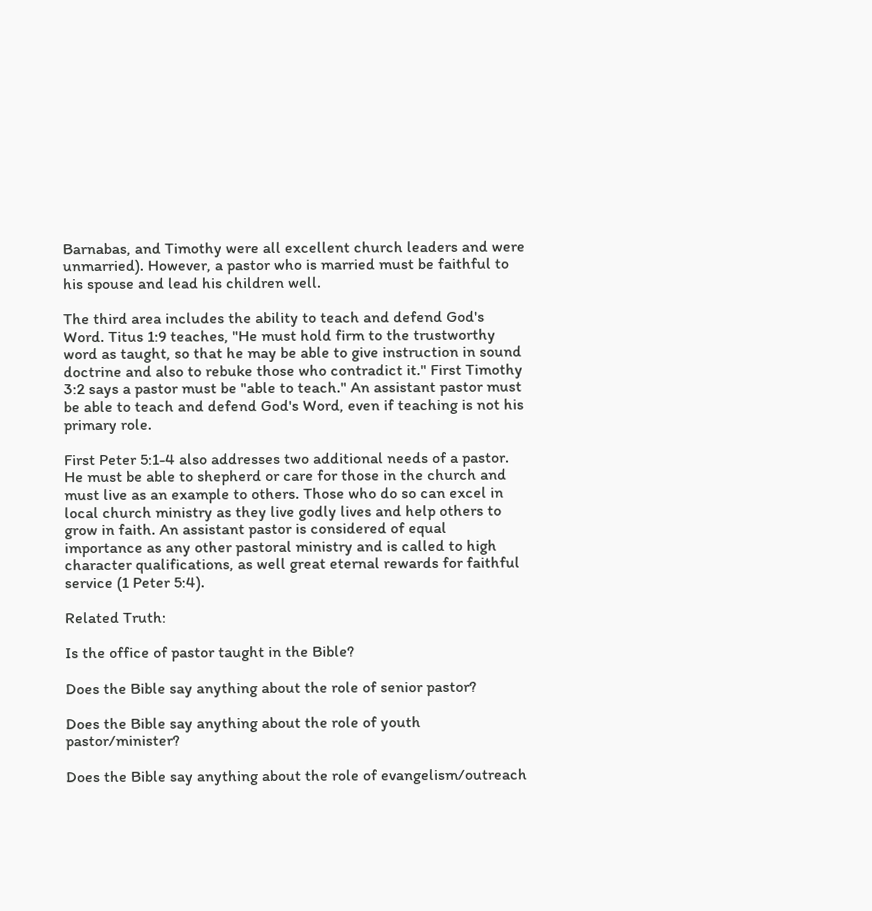Barnabas, and Timothy were all excellent church leaders and were unmarried). However, a pastor who is married must be faithful to his spouse and lead his children well.

The third area includes the ability to teach and defend God's Word. Titus 1:9 teaches, "He must hold firm to the trustworthy word as taught, so that he may be able to give instruction in sound doctrine and also to rebuke those who contradict it." First Timothy 3:2 says a pastor must be "able to teach." An assistant pastor must be able to teach and defend God's Word, even if teaching is not his primary role.

First Peter 5:1-4 also addresses two additional needs of a pastor. He must be able to shepherd or care for those in the church and must live as an example to others. Those who do so can excel in local church ministry as they live godly lives and help others to grow in faith. An assistant pastor is considered of equal importance as any other pastoral ministry and is called to high character qualifications, as well great eternal rewards for faithful service (1 Peter 5:4).

Related Truth:

Is the office of pastor taught in the Bible?

Does the Bible say anything about the role of senior pastor?

Does the Bible say anything about the role of youth pastor/minister?

Does the Bible say anything about the role of evangelism/outreach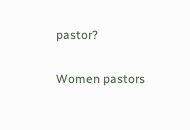pastor?

Women pastors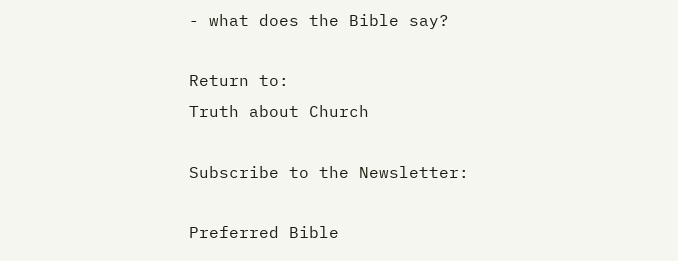- what does the Bible say?

Return to:
Truth about Church

Subscribe to the Newsletter:

Preferred Bible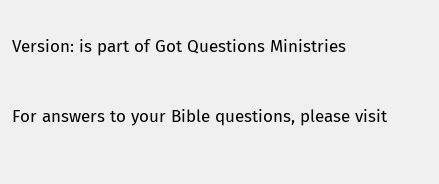Version: is part of Got Questions Ministries

For answers to your Bible questions, please visit